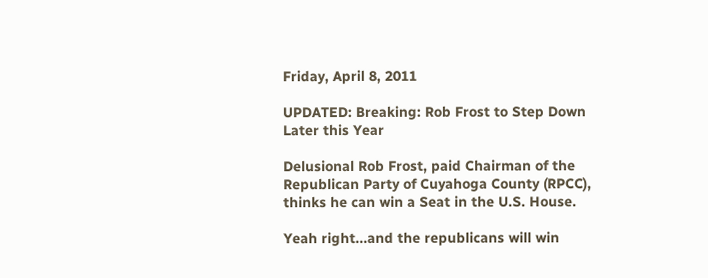Friday, April 8, 2011

UPDATED: Breaking: Rob Frost to Step Down Later this Year

Delusional Rob Frost, paid Chairman of the Republican Party of Cuyahoga County (RPCC), thinks he can win a Seat in the U.S. House.

Yeah right...and the republicans will win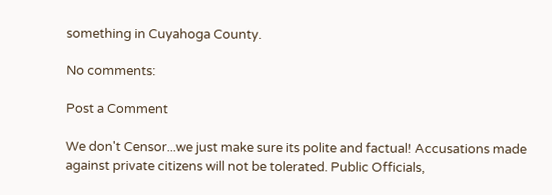something in Cuyahoga County.

No comments:

Post a Comment

We don't Censor...we just make sure its polite and factual! Accusations made against private citizens will not be tolerated. Public Officials,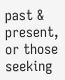past & present, or those seeking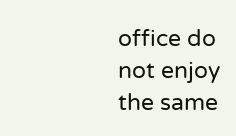office do not enjoy the same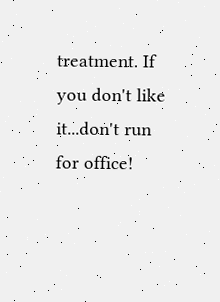treatment. If you don't like it...don't run for office!